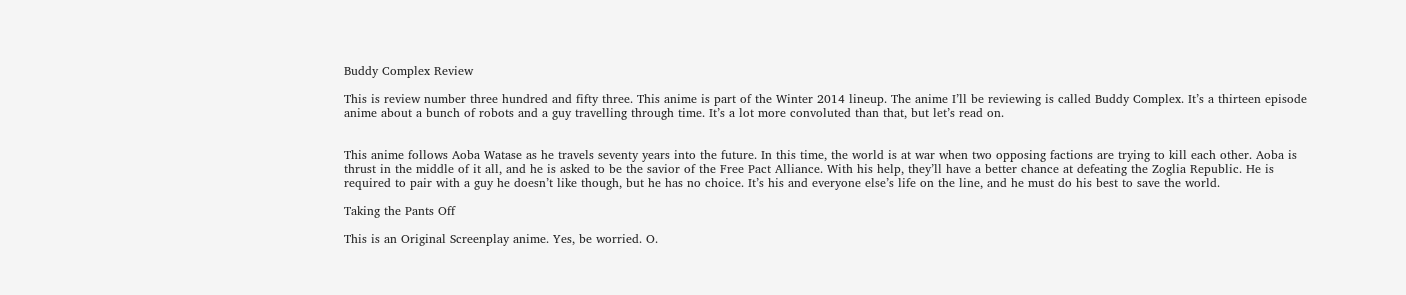Buddy Complex Review

This is review number three hundred and fifty three. This anime is part of the Winter 2014 lineup. The anime I’ll be reviewing is called Buddy Complex. It’s a thirteen episode anime about a bunch of robots and a guy travelling through time. It’s a lot more convoluted than that, but let’s read on.


This anime follows Aoba Watase as he travels seventy years into the future. In this time, the world is at war when two opposing factions are trying to kill each other. Aoba is thrust in the middle of it all, and he is asked to be the savior of the Free Pact Alliance. With his help, they’ll have a better chance at defeating the Zoglia Republic. He is required to pair with a guy he doesn’t like though, but he has no choice. It’s his and everyone else’s life on the line, and he must do his best to save the world.

Taking the Pants Off

This is an Original Screenplay anime. Yes, be worried. O.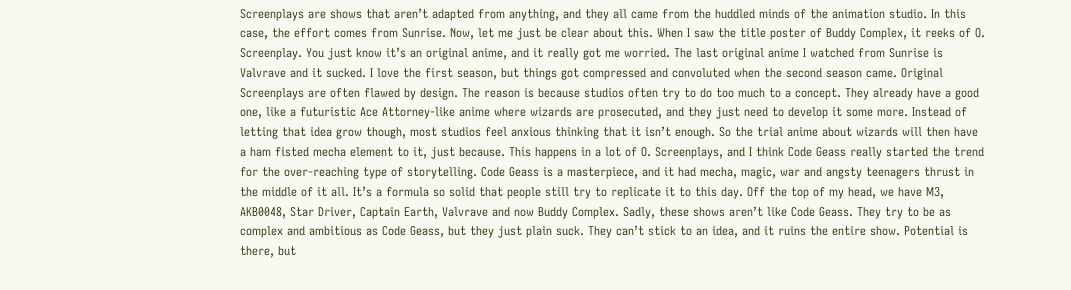Screenplays are shows that aren’t adapted from anything, and they all came from the huddled minds of the animation studio. In this case, the effort comes from Sunrise. Now, let me just be clear about this. When I saw the title poster of Buddy Complex, it reeks of O. Screenplay. You just know it’s an original anime, and it really got me worried. The last original anime I watched from Sunrise is Valvrave and it sucked. I love the first season, but things got compressed and convoluted when the second season came. Original Screenplays are often flawed by design. The reason is because studios often try to do too much to a concept. They already have a good one, like a futuristic Ace Attorney-like anime where wizards are prosecuted, and they just need to develop it some more. Instead of letting that idea grow though, most studios feel anxious thinking that it isn’t enough. So the trial anime about wizards will then have a ham fisted mecha element to it, just because. This happens in a lot of O. Screenplays, and I think Code Geass really started the trend for the over-reaching type of storytelling. Code Geass is a masterpiece, and it had mecha, magic, war and angsty teenagers thrust in the middle of it all. It’s a formula so solid that people still try to replicate it to this day. Off the top of my head, we have M3, AKB0048, Star Driver, Captain Earth, Valvrave and now Buddy Complex. Sadly, these shows aren’t like Code Geass. They try to be as complex and ambitious as Code Geass, but they just plain suck. They can’t stick to an idea, and it ruins the entire show. Potential is there, but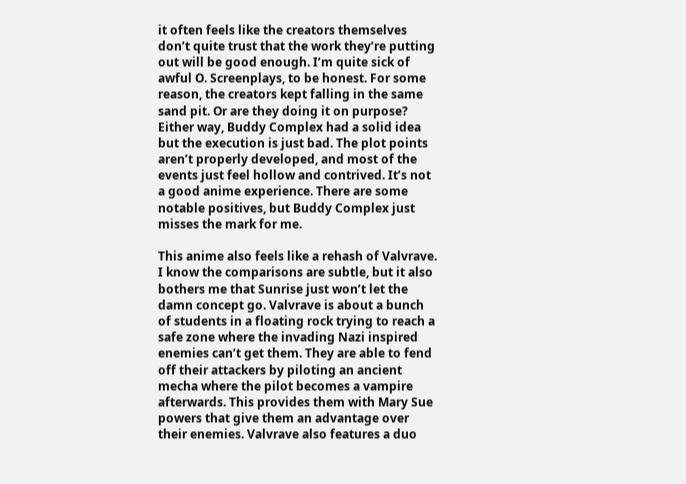it often feels like the creators themselves don’t quite trust that the work they’re putting out will be good enough. I’m quite sick of awful O. Screenplays, to be honest. For some reason, the creators kept falling in the same sand pit. Or are they doing it on purpose? Either way, Buddy Complex had a solid idea but the execution is just bad. The plot points aren’t properly developed, and most of the events just feel hollow and contrived. It’s not a good anime experience. There are some notable positives, but Buddy Complex just misses the mark for me.

This anime also feels like a rehash of Valvrave. I know the comparisons are subtle, but it also bothers me that Sunrise just won’t let the damn concept go. Valvrave is about a bunch of students in a floating rock trying to reach a safe zone where the invading Nazi inspired enemies can’t get them. They are able to fend off their attackers by piloting an ancient mecha where the pilot becomes a vampire afterwards. This provides them with Mary Sue powers that give them an advantage over their enemies. Valvrave also features a duo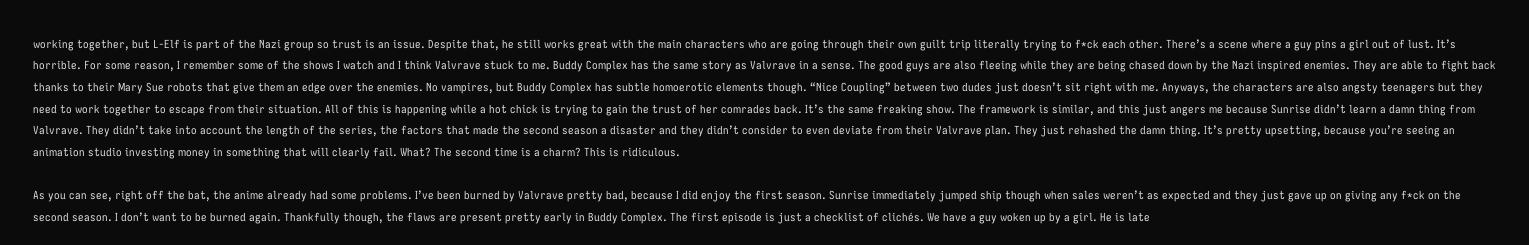working together, but L-Elf is part of the Nazi group so trust is an issue. Despite that, he still works great with the main characters who are going through their own guilt trip literally trying to f*ck each other. There’s a scene where a guy pins a girl out of lust. It’s horrible. For some reason, I remember some of the shows I watch and I think Valvrave stuck to me. Buddy Complex has the same story as Valvrave in a sense. The good guys are also fleeing while they are being chased down by the Nazi inspired enemies. They are able to fight back thanks to their Mary Sue robots that give them an edge over the enemies. No vampires, but Buddy Complex has subtle homoerotic elements though. “Nice Coupling” between two dudes just doesn’t sit right with me. Anyways, the characters are also angsty teenagers but they need to work together to escape from their situation. All of this is happening while a hot chick is trying to gain the trust of her comrades back. It’s the same freaking show. The framework is similar, and this just angers me because Sunrise didn’t learn a damn thing from Valvrave. They didn’t take into account the length of the series, the factors that made the second season a disaster and they didn’t consider to even deviate from their Valvrave plan. They just rehashed the damn thing. It’s pretty upsetting, because you’re seeing an animation studio investing money in something that will clearly fail. What? The second time is a charm? This is ridiculous.

As you can see, right off the bat, the anime already had some problems. I’ve been burned by Valvrave pretty bad, because I did enjoy the first season. Sunrise immediately jumped ship though when sales weren’t as expected and they just gave up on giving any f*ck on the second season. I don’t want to be burned again. Thankfully though, the flaws are present pretty early in Buddy Complex. The first episode is just a checklist of clichés. We have a guy woken up by a girl. He is late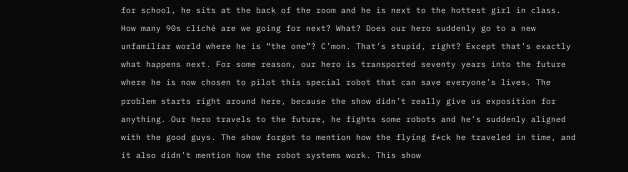for school, he sits at the back of the room and he is next to the hottest girl in class. How many 90s cliché are we going for next? What? Does our hero suddenly go to a new unfamiliar world where he is “the one”? C’mon. That’s stupid, right? Except that’s exactly what happens next. For some reason, our hero is transported seventy years into the future where he is now chosen to pilot this special robot that can save everyone’s lives. The problem starts right around here, because the show didn’t really give us exposition for anything. Our hero travels to the future, he fights some robots and he’s suddenly aligned with the good guys. The show forgot to mention how the flying f*ck he traveled in time, and it also didn’t mention how the robot systems work. This show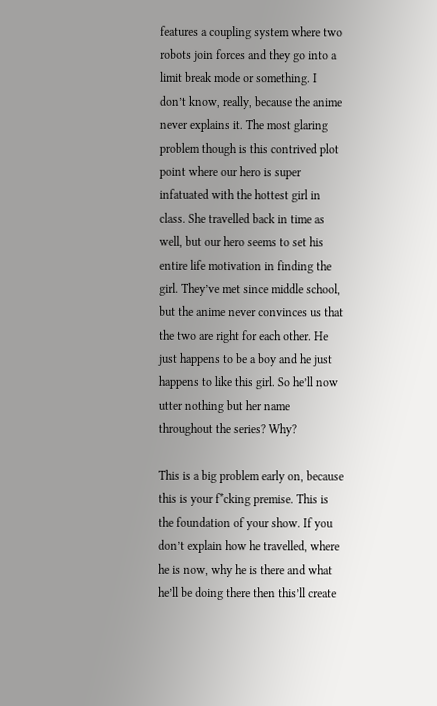features a coupling system where two robots join forces and they go into a limit break mode or something. I don’t know, really, because the anime never explains it. The most glaring problem though is this contrived plot point where our hero is super infatuated with the hottest girl in class. She travelled back in time as well, but our hero seems to set his entire life motivation in finding the girl. They’ve met since middle school, but the anime never convinces us that the two are right for each other. He just happens to be a boy and he just happens to like this girl. So he’ll now utter nothing but her name throughout the series? Why?

This is a big problem early on, because this is your f*cking premise. This is the foundation of your show. If you don’t explain how he travelled, where he is now, why he is there and what he’ll be doing there then this’ll create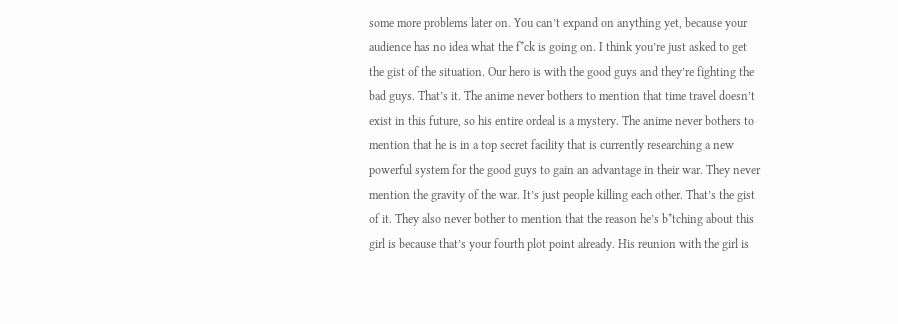some more problems later on. You can’t expand on anything yet, because your audience has no idea what the f*ck is going on. I think you’re just asked to get the gist of the situation. Our hero is with the good guys and they’re fighting the bad guys. That’s it. The anime never bothers to mention that time travel doesn’t exist in this future, so his entire ordeal is a mystery. The anime never bothers to mention that he is in a top secret facility that is currently researching a new powerful system for the good guys to gain an advantage in their war. They never mention the gravity of the war. It’s just people killing each other. That’s the gist of it. They also never bother to mention that the reason he’s b*tching about this girl is because that’s your fourth plot point already. His reunion with the girl is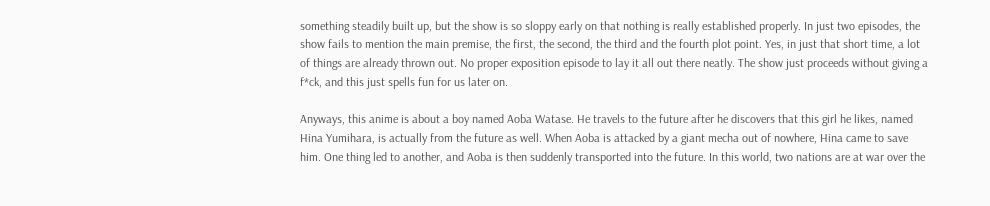something steadily built up, but the show is so sloppy early on that nothing is really established properly. In just two episodes, the show fails to mention the main premise, the first, the second, the third and the fourth plot point. Yes, in just that short time, a lot of things are already thrown out. No proper exposition episode to lay it all out there neatly. The show just proceeds without giving a f*ck, and this just spells fun for us later on.

Anyways, this anime is about a boy named Aoba Watase. He travels to the future after he discovers that this girl he likes, named Hina Yumihara, is actually from the future as well. When Aoba is attacked by a giant mecha out of nowhere, Hina came to save him. One thing led to another, and Aoba is then suddenly transported into the future. In this world, two nations are at war over the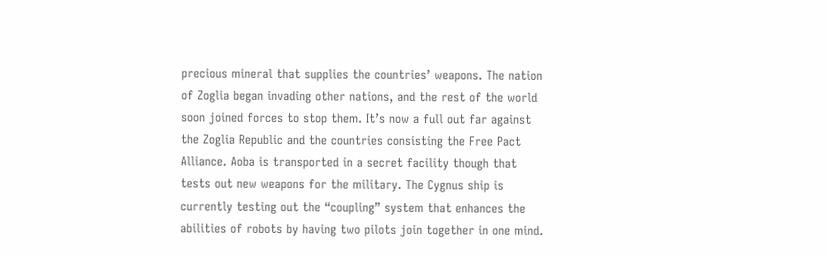precious mineral that supplies the countries’ weapons. The nation of Zoglia began invading other nations, and the rest of the world soon joined forces to stop them. It’s now a full out far against the Zoglia Republic and the countries consisting the Free Pact Alliance. Aoba is transported in a secret facility though that tests out new weapons for the military. The Cygnus ship is currently testing out the “coupling” system that enhances the abilities of robots by having two pilots join together in one mind.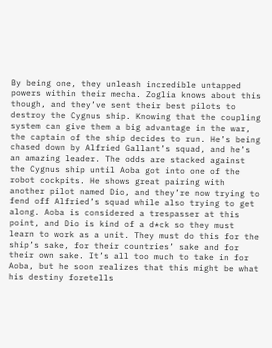By being one, they unleash incredible untapped powers within their mecha. Zoglia knows about this though, and they’ve sent their best pilots to destroy the Cygnus ship. Knowing that the coupling system can give them a big advantage in the war, the captain of the ship decides to run. He’s being chased down by Alfried Gallant’s squad, and he’s an amazing leader. The odds are stacked against the Cygnus ship until Aoba got into one of the robot cockpits. He shows great pairing with another pilot named Dio, and they’re now trying to fend off Alfried’s squad while also trying to get along. Aoba is considered a trespasser at this point, and Dio is kind of a d*ck so they must learn to work as a unit. They must do this for the ship’s sake, for their countries’ sake and for their own sake. It’s all too much to take in for Aoba, but he soon realizes that this might be what his destiny foretells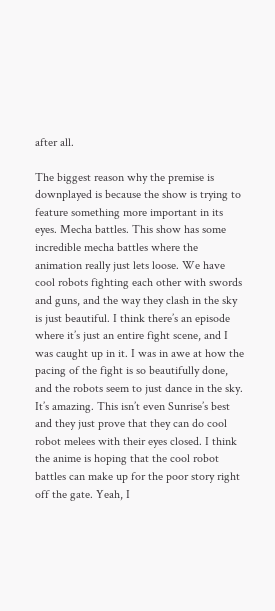after all.

The biggest reason why the premise is downplayed is because the show is trying to feature something more important in its eyes. Mecha battles. This show has some incredible mecha battles where the animation really just lets loose. We have cool robots fighting each other with swords and guns, and the way they clash in the sky is just beautiful. I think there’s an episode where it’s just an entire fight scene, and I was caught up in it. I was in awe at how the pacing of the fight is so beautifully done, and the robots seem to just dance in the sky. It’s amazing. This isn’t even Sunrise’s best and they just prove that they can do cool robot melees with their eyes closed. I think the anime is hoping that the cool robot battles can make up for the poor story right off the gate. Yeah, I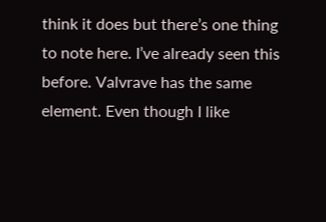think it does but there’s one thing to note here. I’ve already seen this before. Valvrave has the same element. Even though I like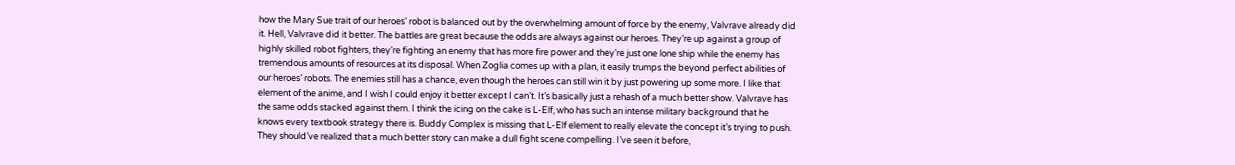how the Mary Sue trait of our heroes’ robot is balanced out by the overwhelming amount of force by the enemy, Valvrave already did it. Hell, Valvrave did it better. The battles are great because the odds are always against our heroes. They’re up against a group of highly skilled robot fighters, they’re fighting an enemy that has more fire power and they’re just one lone ship while the enemy has tremendous amounts of resources at its disposal. When Zoglia comes up with a plan, it easily trumps the beyond perfect abilities of our heroes’ robots. The enemies still has a chance, even though the heroes can still win it by just powering up some more. I like that element of the anime, and I wish I could enjoy it better except I can’t. It’s basically just a rehash of a much better show. Valvrave has the same odds stacked against them. I think the icing on the cake is L-Elf, who has such an intense military background that he knows every textbook strategy there is. Buddy Complex is missing that L-Elf element to really elevate the concept it’s trying to push. They should’ve realized that a much better story can make a dull fight scene compelling. I’ve seen it before,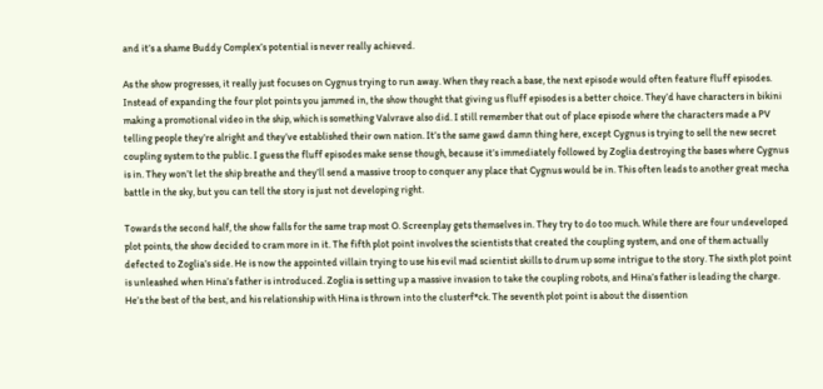and it’s a shame Buddy Complex’s potential is never really achieved.

As the show progresses, it really just focuses on Cygnus trying to run away. When they reach a base, the next episode would often feature fluff episodes. Instead of expanding the four plot points you jammed in, the show thought that giving us fluff episodes is a better choice. They’d have characters in bikini making a promotional video in the ship, which is something Valvrave also did. I still remember that out of place episode where the characters made a PV telling people they’re alright and they’ve established their own nation. It’s the same gawd damn thing here, except Cygnus is trying to sell the new secret coupling system to the public. I guess the fluff episodes make sense though, because it’s immediately followed by Zoglia destroying the bases where Cygnus is in. They won’t let the ship breathe and they’ll send a massive troop to conquer any place that Cygnus would be in. This often leads to another great mecha battle in the sky, but you can tell the story is just not developing right.

Towards the second half, the show falls for the same trap most O. Screenplay gets themselves in. They try to do too much. While there are four undeveloped plot points, the show decided to cram more in it. The fifth plot point involves the scientists that created the coupling system, and one of them actually defected to Zoglia’s side. He is now the appointed villain trying to use his evil mad scientist skills to drum up some intrigue to the story. The sixth plot point is unleashed when Hina’s father is introduced. Zoglia is setting up a massive invasion to take the coupling robots, and Hina’s father is leading the charge. He’s the best of the best, and his relationship with Hina is thrown into the clusterf*ck. The seventh plot point is about the dissention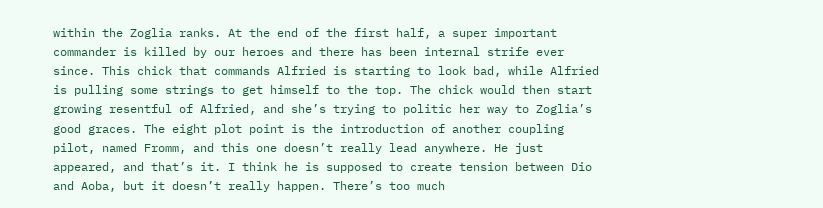within the Zoglia ranks. At the end of the first half, a super important commander is killed by our heroes and there has been internal strife ever since. This chick that commands Alfried is starting to look bad, while Alfried is pulling some strings to get himself to the top. The chick would then start growing resentful of Alfried, and she’s trying to politic her way to Zoglia’s good graces. The eight plot point is the introduction of another coupling pilot, named Fromm, and this one doesn’t really lead anywhere. He just appeared, and that’s it. I think he is supposed to create tension between Dio and Aoba, but it doesn’t really happen. There’s too much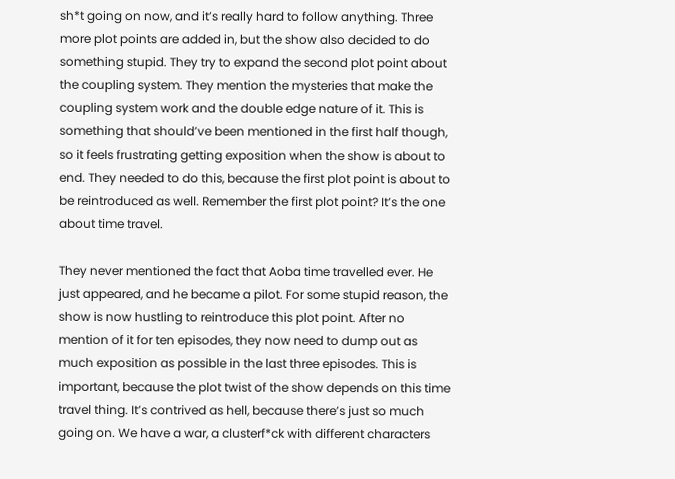sh*t going on now, and it’s really hard to follow anything. Three more plot points are added in, but the show also decided to do something stupid. They try to expand the second plot point about the coupling system. They mention the mysteries that make the coupling system work and the double edge nature of it. This is something that should’ve been mentioned in the first half though, so it feels frustrating getting exposition when the show is about to end. They needed to do this, because the first plot point is about to be reintroduced as well. Remember the first plot point? It’s the one about time travel.

They never mentioned the fact that Aoba time travelled ever. He just appeared, and he became a pilot. For some stupid reason, the show is now hustling to reintroduce this plot point. After no mention of it for ten episodes, they now need to dump out as much exposition as possible in the last three episodes. This is important, because the plot twist of the show depends on this time travel thing. It’s contrived as hell, because there’s just so much going on. We have a war, a clusterf*ck with different characters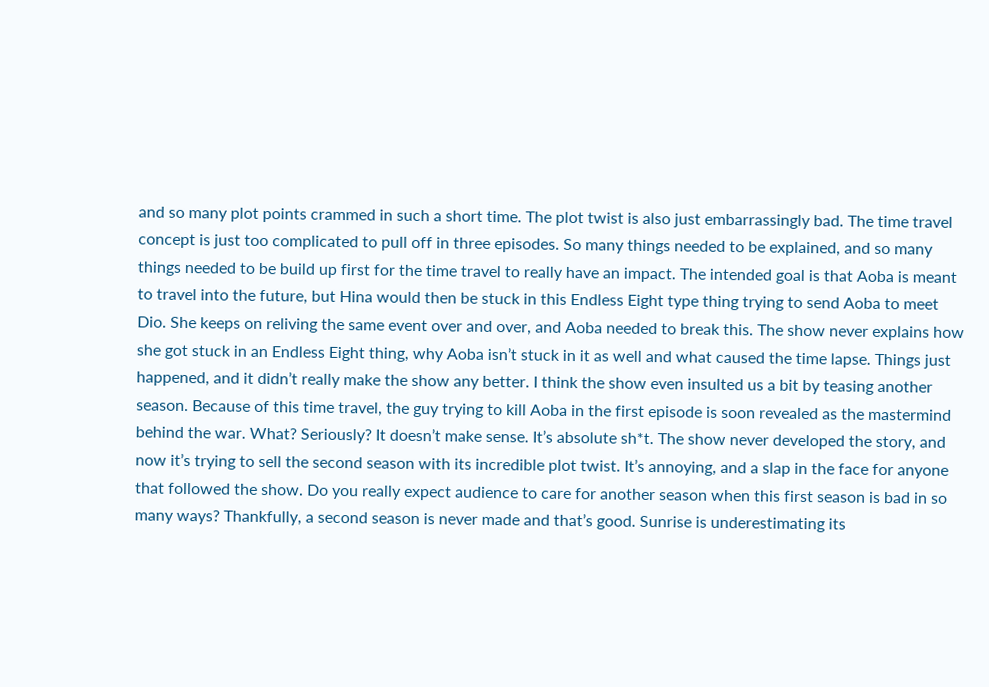and so many plot points crammed in such a short time. The plot twist is also just embarrassingly bad. The time travel concept is just too complicated to pull off in three episodes. So many things needed to be explained, and so many things needed to be build up first for the time travel to really have an impact. The intended goal is that Aoba is meant to travel into the future, but Hina would then be stuck in this Endless Eight type thing trying to send Aoba to meet Dio. She keeps on reliving the same event over and over, and Aoba needed to break this. The show never explains how she got stuck in an Endless Eight thing, why Aoba isn’t stuck in it as well and what caused the time lapse. Things just happened, and it didn’t really make the show any better. I think the show even insulted us a bit by teasing another season. Because of this time travel, the guy trying to kill Aoba in the first episode is soon revealed as the mastermind behind the war. What? Seriously? It doesn’t make sense. It’s absolute sh*t. The show never developed the story, and now it’s trying to sell the second season with its incredible plot twist. It’s annoying, and a slap in the face for anyone that followed the show. Do you really expect audience to care for another season when this first season is bad in so many ways? Thankfully, a second season is never made and that’s good. Sunrise is underestimating its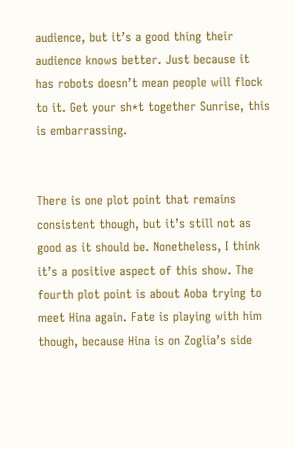audience, but it’s a good thing their audience knows better. Just because it has robots doesn’t mean people will flock to it. Get your sh*t together Sunrise, this is embarrassing.


There is one plot point that remains consistent though, but it’s still not as good as it should be. Nonetheless, I think it’s a positive aspect of this show. The fourth plot point is about Aoba trying to meet Hina again. Fate is playing with him though, because Hina is on Zoglia’s side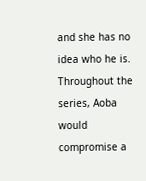and she has no idea who he is. Throughout the series, Aoba would compromise a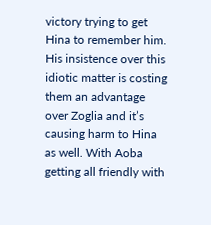victory trying to get Hina to remember him. His insistence over this idiotic matter is costing them an advantage over Zoglia and it’s causing harm to Hina as well. With Aoba getting all friendly with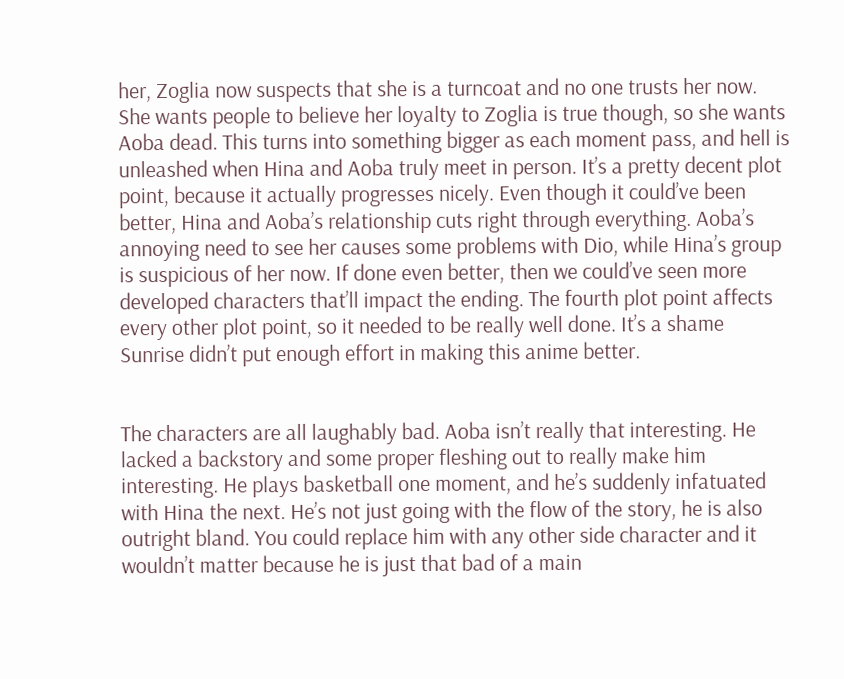her, Zoglia now suspects that she is a turncoat and no one trusts her now. She wants people to believe her loyalty to Zoglia is true though, so she wants Aoba dead. This turns into something bigger as each moment pass, and hell is unleashed when Hina and Aoba truly meet in person. It’s a pretty decent plot point, because it actually progresses nicely. Even though it could’ve been better, Hina and Aoba’s relationship cuts right through everything. Aoba’s annoying need to see her causes some problems with Dio, while Hina’s group is suspicious of her now. If done even better, then we could’ve seen more developed characters that’ll impact the ending. The fourth plot point affects every other plot point, so it needed to be really well done. It’s a shame Sunrise didn’t put enough effort in making this anime better.


The characters are all laughably bad. Aoba isn’t really that interesting. He lacked a backstory and some proper fleshing out to really make him interesting. He plays basketball one moment, and he’s suddenly infatuated with Hina the next. He’s not just going with the flow of the story, he is also outright bland. You could replace him with any other side character and it wouldn’t matter because he is just that bad of a main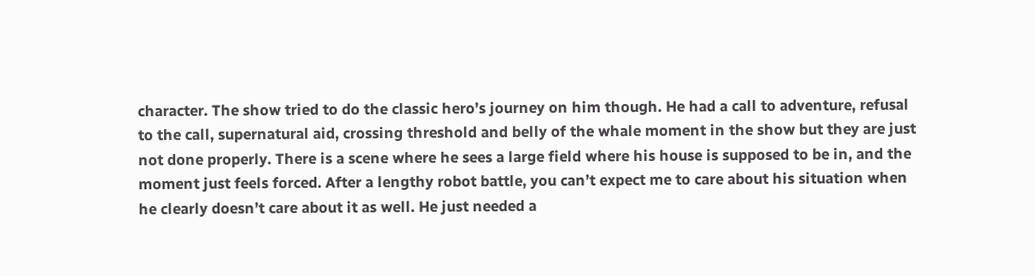character. The show tried to do the classic hero’s journey on him though. He had a call to adventure, refusal to the call, supernatural aid, crossing threshold and belly of the whale moment in the show but they are just not done properly. There is a scene where he sees a large field where his house is supposed to be in, and the moment just feels forced. After a lengthy robot battle, you can’t expect me to care about his situation when he clearly doesn’t care about it as well. He just needed a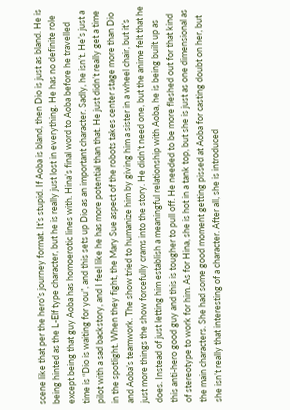scene like that per the hero’s journey format. It’s stupid. If Aoba is bland, then Dio is just as bland. He is being hinted as the L-Elf type character, but he is really just lost in everything. He has no definite role except being that guy Aoba has homoerotic lines with. Hina’s final word to Aoba before he travelled time is “Dio is waiting for you”, and this sets up Dio as an important character. Sadly, he isn’t. He’s just a pilot with a sad backstory, and I feel like he has more potential than that. He just didn’t really get a time in the spotlight. When they fight, the Mary Sue aspect of the robots takes center stage more than Dio and Aoba’s teamwork. The show tried to humanize him by giving him a sister in a wheel chair, but it’s just more things the show forcefully crams into the story. He didn’t need one, but the anime felt that he does. Instead of just letting him establish a meaningful relationship with Aoba, he is being built up as this anti-hero good guy and this is tougher to pull off. He needed to be more fleshed out for that kind of stereotype to work for him. As for Hina, she is hot in a tank top, but she is just as one dimensional as the main characters. She had some good moment getting pissed at Aoba for casting doubt on her, but she isn’t really that interesting of a character. After all, she is introduced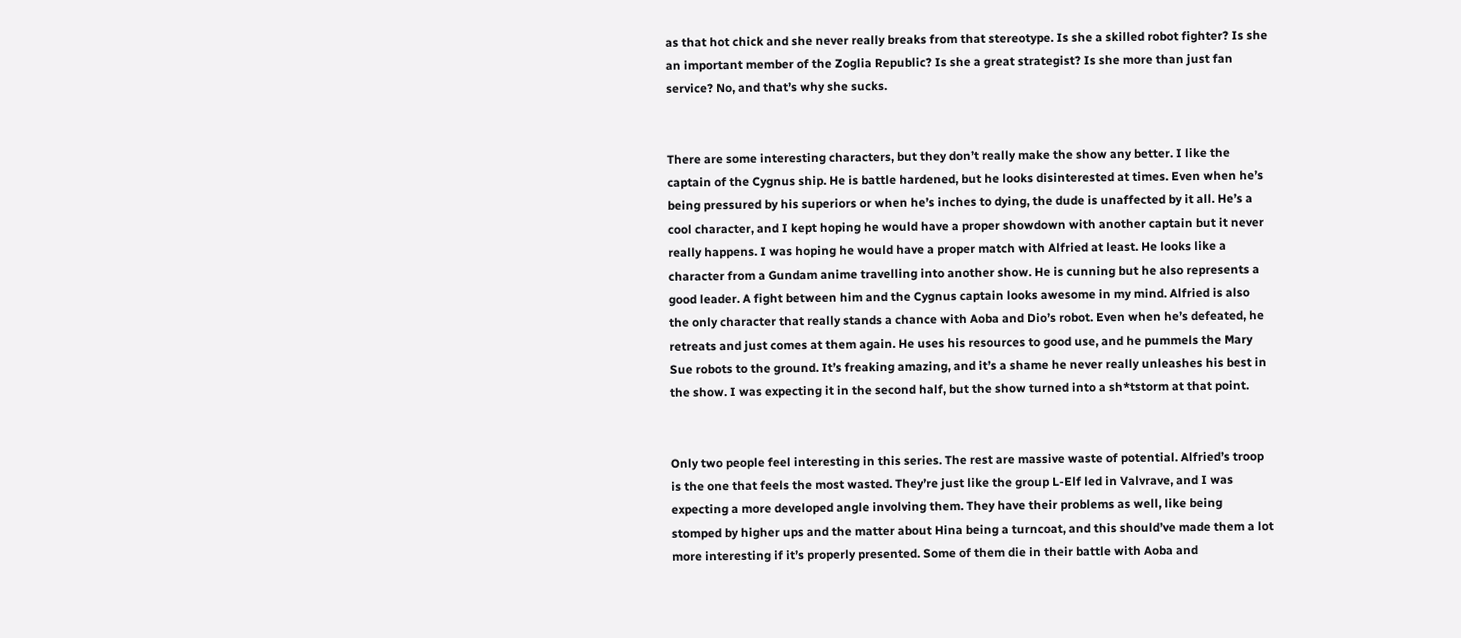as that hot chick and she never really breaks from that stereotype. Is she a skilled robot fighter? Is she an important member of the Zoglia Republic? Is she a great strategist? Is she more than just fan service? No, and that’s why she sucks.


There are some interesting characters, but they don’t really make the show any better. I like the captain of the Cygnus ship. He is battle hardened, but he looks disinterested at times. Even when he’s being pressured by his superiors or when he’s inches to dying, the dude is unaffected by it all. He’s a cool character, and I kept hoping he would have a proper showdown with another captain but it never really happens. I was hoping he would have a proper match with Alfried at least. He looks like a character from a Gundam anime travelling into another show. He is cunning but he also represents a good leader. A fight between him and the Cygnus captain looks awesome in my mind. Alfried is also the only character that really stands a chance with Aoba and Dio’s robot. Even when he’s defeated, he retreats and just comes at them again. He uses his resources to good use, and he pummels the Mary Sue robots to the ground. It’s freaking amazing, and it’s a shame he never really unleashes his best in the show. I was expecting it in the second half, but the show turned into a sh*tstorm at that point.


Only two people feel interesting in this series. The rest are massive waste of potential. Alfried’s troop is the one that feels the most wasted. They’re just like the group L-Elf led in Valvrave, and I was expecting a more developed angle involving them. They have their problems as well, like being stomped by higher ups and the matter about Hina being a turncoat, and this should’ve made them a lot more interesting if it’s properly presented. Some of them die in their battle with Aoba and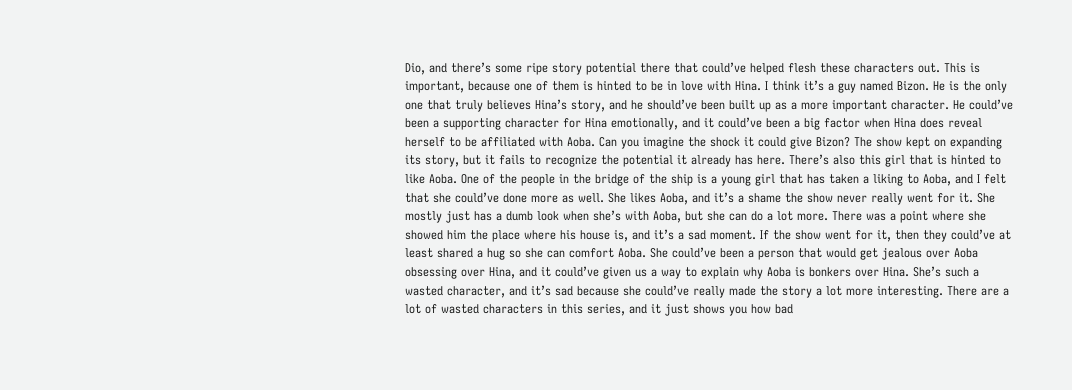Dio, and there’s some ripe story potential there that could’ve helped flesh these characters out. This is important, because one of them is hinted to be in love with Hina. I think it’s a guy named Bizon. He is the only one that truly believes Hina’s story, and he should’ve been built up as a more important character. He could’ve been a supporting character for Hina emotionally, and it could’ve been a big factor when Hina does reveal herself to be affiliated with Aoba. Can you imagine the shock it could give Bizon? The show kept on expanding its story, but it fails to recognize the potential it already has here. There’s also this girl that is hinted to like Aoba. One of the people in the bridge of the ship is a young girl that has taken a liking to Aoba, and I felt that she could’ve done more as well. She likes Aoba, and it’s a shame the show never really went for it. She mostly just has a dumb look when she’s with Aoba, but she can do a lot more. There was a point where she showed him the place where his house is, and it’s a sad moment. If the show went for it, then they could’ve at least shared a hug so she can comfort Aoba. She could’ve been a person that would get jealous over Aoba obsessing over Hina, and it could’ve given us a way to explain why Aoba is bonkers over Hina. She’s such a wasted character, and it’s sad because she could’ve really made the story a lot more interesting. There are a lot of wasted characters in this series, and it just shows you how bad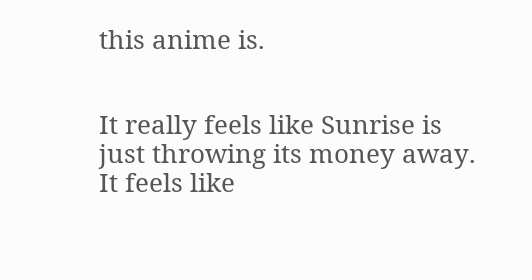this anime is.


It really feels like Sunrise is just throwing its money away. It feels like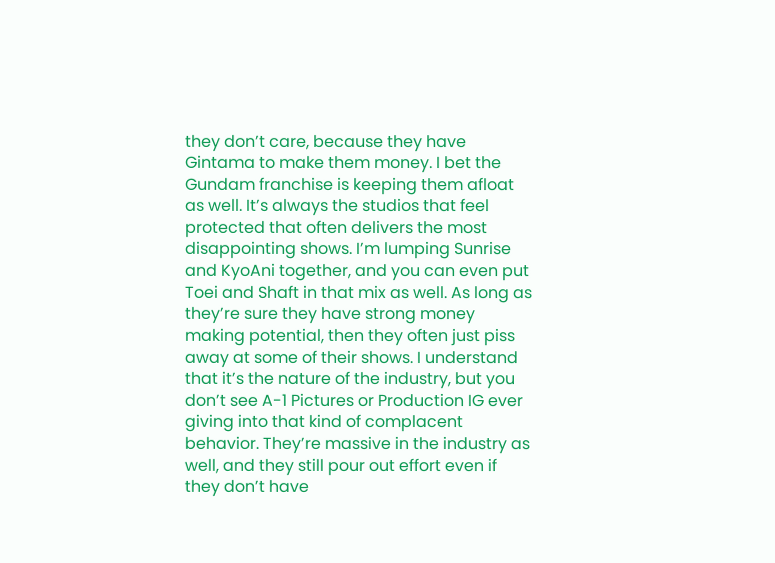they don’t care, because they have Gintama to make them money. I bet the Gundam franchise is keeping them afloat as well. It’s always the studios that feel protected that often delivers the most disappointing shows. I’m lumping Sunrise and KyoAni together, and you can even put Toei and Shaft in that mix as well. As long as they’re sure they have strong money making potential, then they often just piss away at some of their shows. I understand that it’s the nature of the industry, but you don’t see A-1 Pictures or Production IG ever giving into that kind of complacent behavior. They’re massive in the industry as well, and they still pour out effort even if they don’t have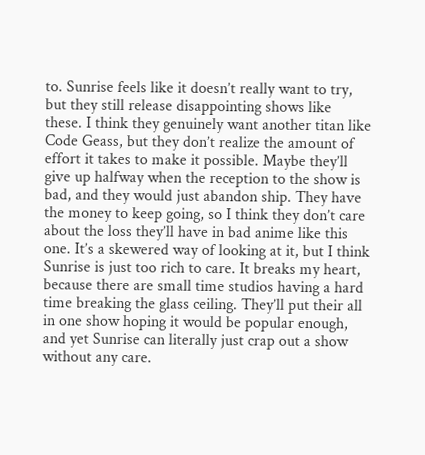to. Sunrise feels like it doesn’t really want to try, but they still release disappointing shows like these. I think they genuinely want another titan like Code Geass, but they don’t realize the amount of effort it takes to make it possible. Maybe they’ll give up halfway when the reception to the show is bad, and they would just abandon ship. They have the money to keep going, so I think they don’t care about the loss they’ll have in bad anime like this one. It’s a skewered way of looking at it, but I think Sunrise is just too rich to care. It breaks my heart, because there are small time studios having a hard time breaking the glass ceiling. They’ll put their all in one show hoping it would be popular enough, and yet Sunrise can literally just crap out a show without any care.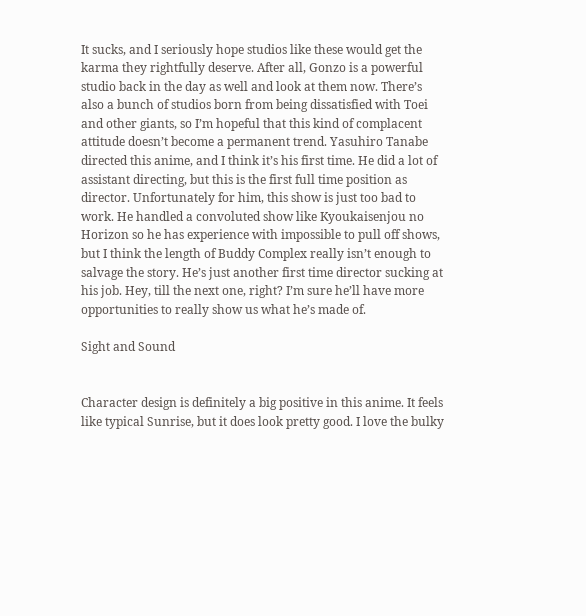It sucks, and I seriously hope studios like these would get the karma they rightfully deserve. After all, Gonzo is a powerful studio back in the day as well and look at them now. There’s also a bunch of studios born from being dissatisfied with Toei and other giants, so I’m hopeful that this kind of complacent attitude doesn’t become a permanent trend. Yasuhiro Tanabe directed this anime, and I think it’s his first time. He did a lot of assistant directing, but this is the first full time position as director. Unfortunately for him, this show is just too bad to work. He handled a convoluted show like Kyoukaisenjou no Horizon so he has experience with impossible to pull off shows, but I think the length of Buddy Complex really isn’t enough to salvage the story. He’s just another first time director sucking at his job. Hey, till the next one, right? I’m sure he’ll have more opportunities to really show us what he’s made of.

Sight and Sound


Character design is definitely a big positive in this anime. It feels like typical Sunrise, but it does look pretty good. I love the bulky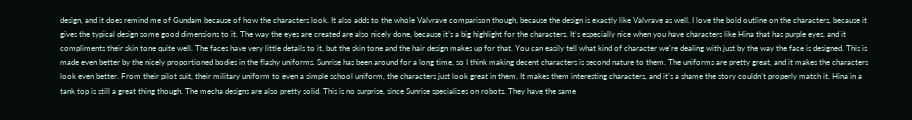design, and it does remind me of Gundam because of how the characters look. It also adds to the whole Valvrave comparison though, because the design is exactly like Valvrave as well. I love the bold outline on the characters, because it gives the typical design some good dimensions to it. The way the eyes are created are also nicely done, because it’s a big highlight for the characters. It’s especially nice when you have characters like Hina that has purple eyes, and it compliments their skin tone quite well. The faces have very little details to it, but the skin tone and the hair design makes up for that. You can easily tell what kind of character we’re dealing with just by the way the face is designed. This is made even better by the nicely proportioned bodies in the flashy uniforms. Sunrise has been around for a long time, so I think making decent characters is second nature to them. The uniforms are pretty great, and it makes the characters look even better. From their pilot suit, their military uniform to even a simple school uniform, the characters just look great in them. It makes them interesting characters, and it’s a shame the story couldn’t properly match it. Hina in a tank top is still a great thing though. The mecha designs are also pretty solid. This is no surprise, since Sunrise specializes on robots. They have the same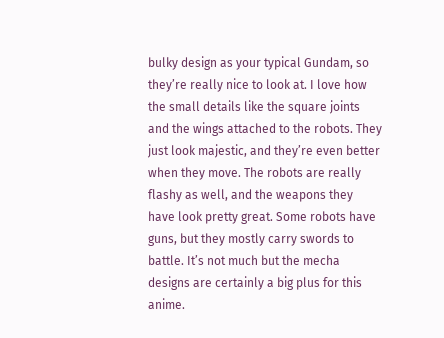bulky design as your typical Gundam, so they’re really nice to look at. I love how the small details like the square joints and the wings attached to the robots. They just look majestic, and they’re even better when they move. The robots are really flashy as well, and the weapons they have look pretty great. Some robots have guns, but they mostly carry swords to battle. It’s not much but the mecha designs are certainly a big plus for this anime.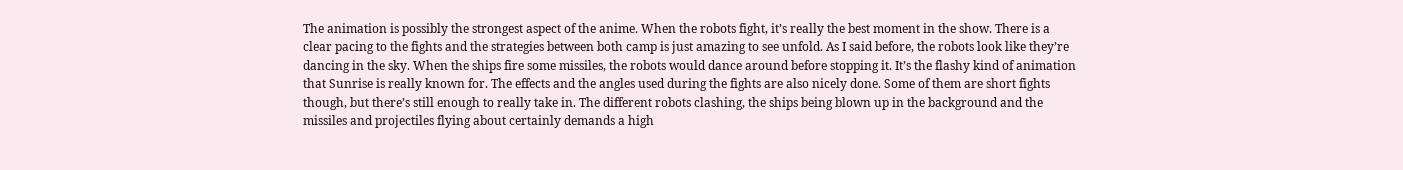The animation is possibly the strongest aspect of the anime. When the robots fight, it’s really the best moment in the show. There is a clear pacing to the fights and the strategies between both camp is just amazing to see unfold. As I said before, the robots look like they’re dancing in the sky. When the ships fire some missiles, the robots would dance around before stopping it. It’s the flashy kind of animation that Sunrise is really known for. The effects and the angles used during the fights are also nicely done. Some of them are short fights though, but there’s still enough to really take in. The different robots clashing, the ships being blown up in the background and the missiles and projectiles flying about certainly demands a high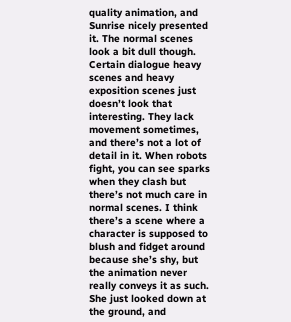quality animation, and Sunrise nicely presented it. The normal scenes look a bit dull though. Certain dialogue heavy scenes and heavy exposition scenes just doesn’t look that interesting. They lack movement sometimes, and there’s not a lot of detail in it. When robots fight, you can see sparks when they clash but there’s not much care in normal scenes. I think there’s a scene where a character is supposed to blush and fidget around because she’s shy, but the animation never really conveys it as such. She just looked down at the ground, and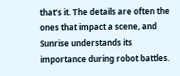that’s it. The details are often the ones that impact a scene, and Sunrise understands its importance during robot battles.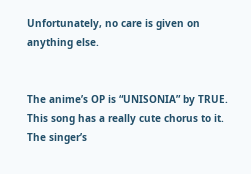Unfortunately, no care is given on anything else.


The anime’s OP is “UNISONIA” by TRUE. This song has a really cute chorus to it. The singer’s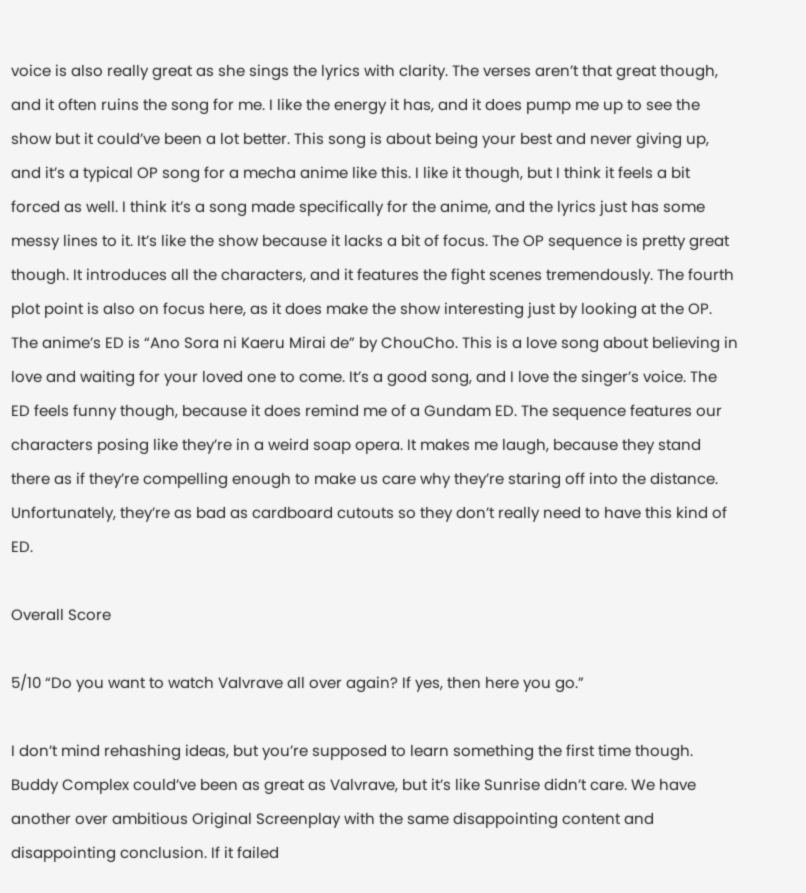voice is also really great as she sings the lyrics with clarity. The verses aren’t that great though, and it often ruins the song for me. I like the energy it has, and it does pump me up to see the show but it could’ve been a lot better. This song is about being your best and never giving up, and it’s a typical OP song for a mecha anime like this. I like it though, but I think it feels a bit forced as well. I think it’s a song made specifically for the anime, and the lyrics just has some messy lines to it. It’s like the show because it lacks a bit of focus. The OP sequence is pretty great though. It introduces all the characters, and it features the fight scenes tremendously. The fourth plot point is also on focus here, as it does make the show interesting just by looking at the OP. The anime’s ED is “Ano Sora ni Kaeru Mirai de” by ChouCho. This is a love song about believing in love and waiting for your loved one to come. It’s a good song, and I love the singer’s voice. The ED feels funny though, because it does remind me of a Gundam ED. The sequence features our characters posing like they’re in a weird soap opera. It makes me laugh, because they stand there as if they’re compelling enough to make us care why they’re staring off into the distance. Unfortunately, they’re as bad as cardboard cutouts so they don’t really need to have this kind of ED.

Overall Score

5/10 “Do you want to watch Valvrave all over again? If yes, then here you go.”

I don’t mind rehashing ideas, but you’re supposed to learn something the first time though. Buddy Complex could’ve been as great as Valvrave, but it’s like Sunrise didn’t care. We have another over ambitious Original Screenplay with the same disappointing content and disappointing conclusion. If it failed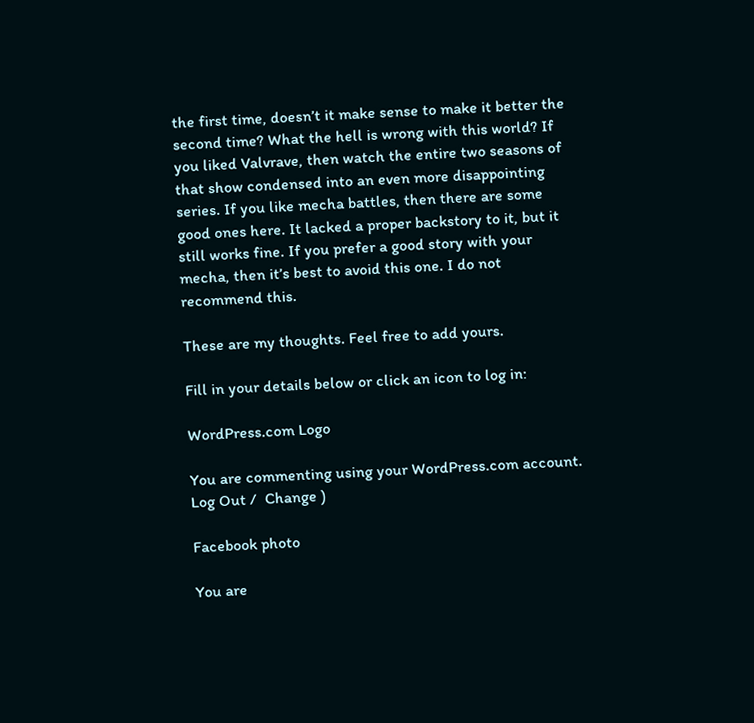the first time, doesn’t it make sense to make it better the second time? What the hell is wrong with this world? If you liked Valvrave, then watch the entire two seasons of that show condensed into an even more disappointing series. If you like mecha battles, then there are some good ones here. It lacked a proper backstory to it, but it still works fine. If you prefer a good story with your mecha, then it’s best to avoid this one. I do not recommend this.

These are my thoughts. Feel free to add yours.

Fill in your details below or click an icon to log in:

WordPress.com Logo

You are commenting using your WordPress.com account. Log Out /  Change )

Facebook photo

You are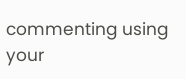commenting using your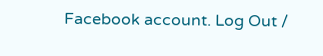Facebook account. Log Out /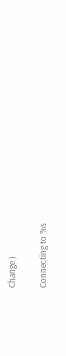Change )

Connecting to %s